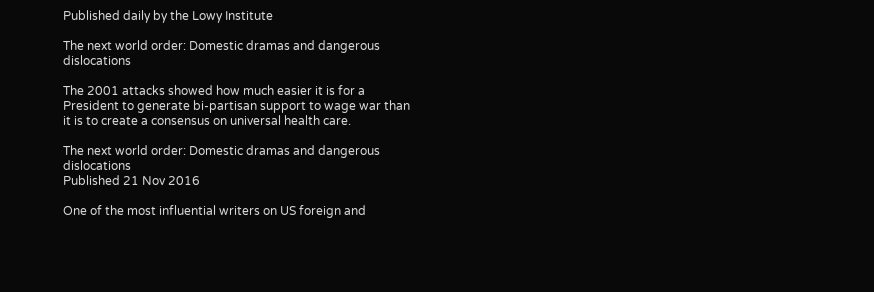Published daily by the Lowy Institute

The next world order: Domestic dramas and dangerous dislocations

The 2001 attacks showed how much easier it is for a President to generate bi-partisan support to wage war than it is to create a consensus on universal health care.

The next world order: Domestic dramas and dangerous dislocations
Published 21 Nov 2016

One of the most influential writers on US foreign and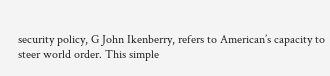security policy, G John Ikenberry, refers to American’s capacity to steer world order. This simple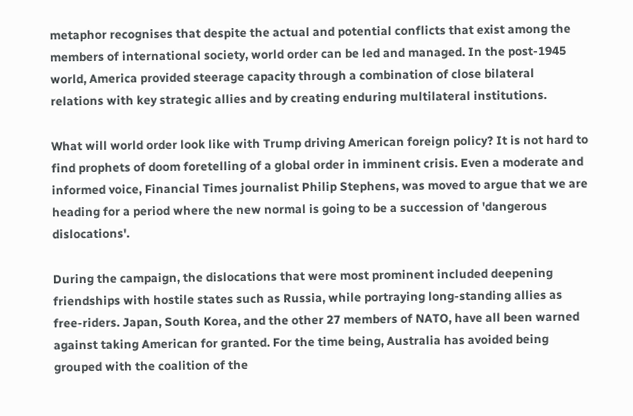metaphor recognises that despite the actual and potential conflicts that exist among the members of international society, world order can be led and managed. In the post-1945 world, America provided steerage capacity through a combination of close bilateral relations with key strategic allies and by creating enduring multilateral institutions.

What will world order look like with Trump driving American foreign policy? It is not hard to find prophets of doom foretelling of a global order in imminent crisis. Even a moderate and informed voice, Financial Times journalist Philip Stephens, was moved to argue that we are heading for a period where the new normal is going to be a succession of 'dangerous dislocations'.

During the campaign, the dislocations that were most prominent included deepening friendships with hostile states such as Russia, while portraying long-standing allies as free-riders. Japan, South Korea, and the other 27 members of NATO, have all been warned against taking American for granted. For the time being, Australia has avoided being grouped with the coalition of the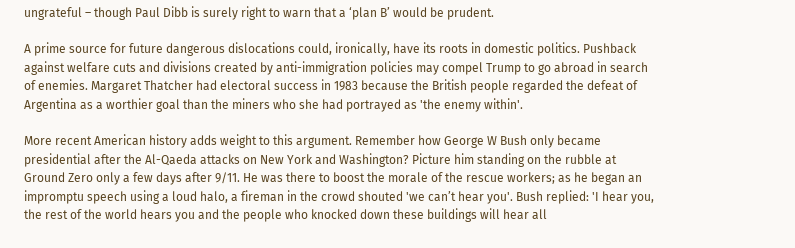ungrateful – though Paul Dibb is surely right to warn that a ‘plan B’ would be prudent.

A prime source for future dangerous dislocations could, ironically, have its roots in domestic politics. Pushback against welfare cuts and divisions created by anti-immigration policies may compel Trump to go abroad in search of enemies. Margaret Thatcher had electoral success in 1983 because the British people regarded the defeat of Argentina as a worthier goal than the miners who she had portrayed as 'the enemy within'.

More recent American history adds weight to this argument. Remember how George W Bush only became presidential after the Al-Qaeda attacks on New York and Washington? Picture him standing on the rubble at Ground Zero only a few days after 9/11. He was there to boost the morale of the rescue workers; as he began an impromptu speech using a loud halo, a fireman in the crowd shouted 'we can’t hear you'. Bush replied: 'I hear you, the rest of the world hears you and the people who knocked down these buildings will hear all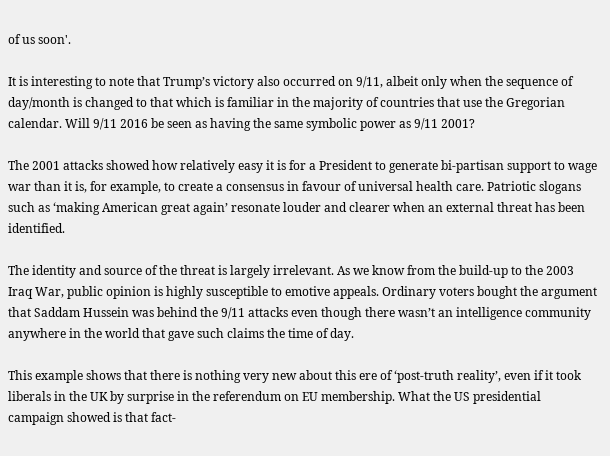of us soon'.

It is interesting to note that Trump’s victory also occurred on 9/11, albeit only when the sequence of day/month is changed to that which is familiar in the majority of countries that use the Gregorian calendar. Will 9/11 2016 be seen as having the same symbolic power as 9/11 2001?

The 2001 attacks showed how relatively easy it is for a President to generate bi-partisan support to wage war than it is, for example, to create a consensus in favour of universal health care. Patriotic slogans such as ‘making American great again’ resonate louder and clearer when an external threat has been identified.

The identity and source of the threat is largely irrelevant. As we know from the build-up to the 2003 Iraq War, public opinion is highly susceptible to emotive appeals. Ordinary voters bought the argument that Saddam Hussein was behind the 9/11 attacks even though there wasn’t an intelligence community anywhere in the world that gave such claims the time of day.

This example shows that there is nothing very new about this ere of ‘post-truth reality’, even if it took liberals in the UK by surprise in the referendum on EU membership. What the US presidential campaign showed is that fact-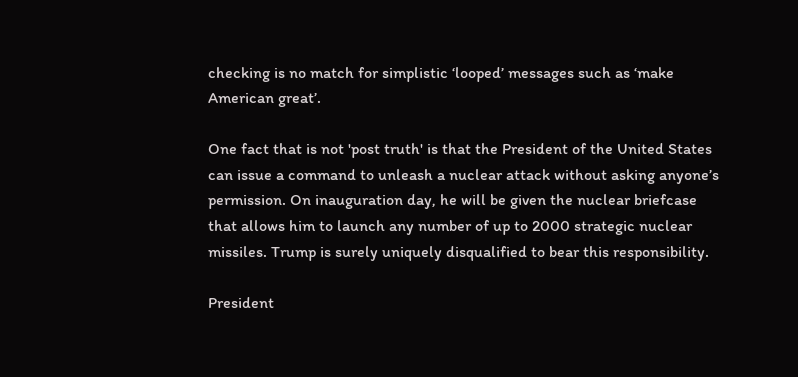checking is no match for simplistic ‘looped’ messages such as ‘make American great’.

One fact that is not 'post truth' is that the President of the United States can issue a command to unleash a nuclear attack without asking anyone’s permission. On inauguration day, he will be given the nuclear briefcase that allows him to launch any number of up to 2000 strategic nuclear missiles. Trump is surely uniquely disqualified to bear this responsibility.

President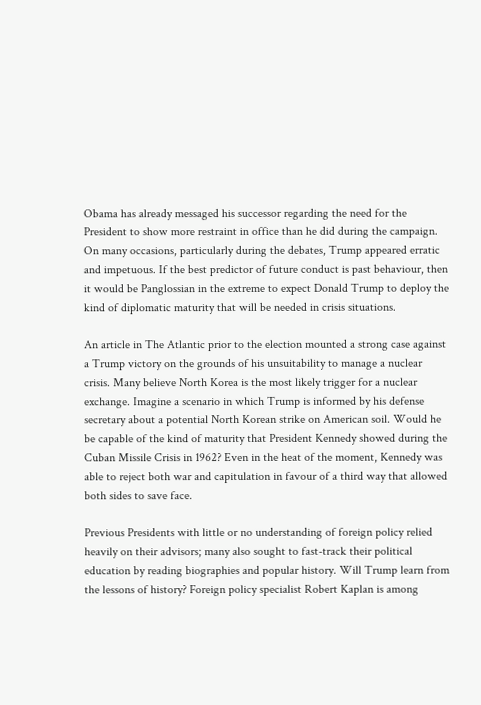Obama has already messaged his successor regarding the need for the President to show more restraint in office than he did during the campaign. On many occasions, particularly during the debates, Trump appeared erratic and impetuous. If the best predictor of future conduct is past behaviour, then it would be Panglossian in the extreme to expect Donald Trump to deploy the kind of diplomatic maturity that will be needed in crisis situations.

An article in The Atlantic prior to the election mounted a strong case against a Trump victory on the grounds of his unsuitability to manage a nuclear crisis. Many believe North Korea is the most likely trigger for a nuclear exchange. Imagine a scenario in which Trump is informed by his defense secretary about a potential North Korean strike on American soil. Would he be capable of the kind of maturity that President Kennedy showed during the Cuban Missile Crisis in 1962? Even in the heat of the moment, Kennedy was able to reject both war and capitulation in favour of a third way that allowed both sides to save face.

Previous Presidents with little or no understanding of foreign policy relied heavily on their advisors; many also sought to fast-track their political education by reading biographies and popular history. Will Trump learn from the lessons of history? Foreign policy specialist Robert Kaplan is among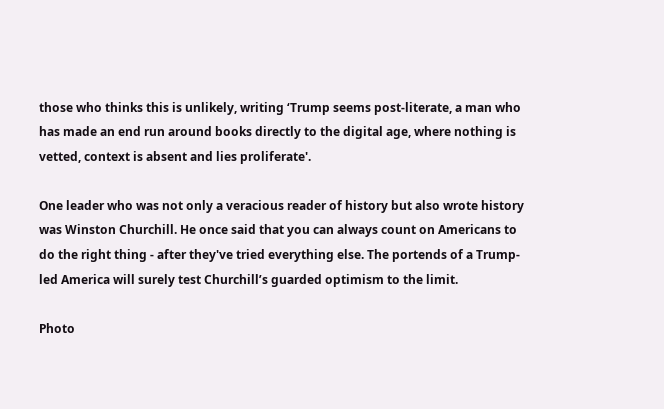those who thinks this is unlikely, writing ‘Trump seems post-literate, a man who has made an end run around books directly to the digital age, where nothing is vetted, context is absent and lies proliferate'.

One leader who was not only a veracious reader of history but also wrote history was Winston Churchill. He once said that you can always count on Americans to do the right thing - after they've tried everything else. The portends of a Trump-led America will surely test Churchill’s guarded optimism to the limit.

Photo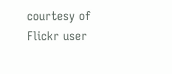courtesy of Flickr user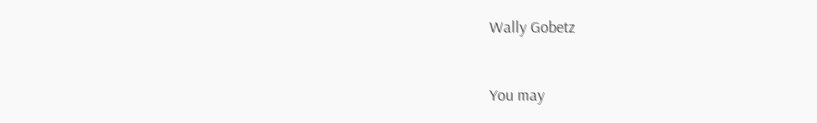Wally Gobetz


You may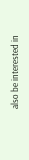also be interested in